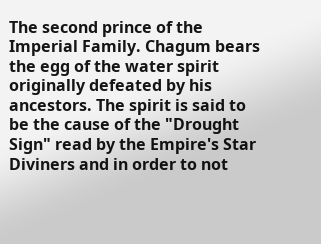The second prince of the Imperial Family. Chagum bears the egg of the water spirit originally defeated by his ancestors. The spirit is said to be the cause of the "Drought Sign" read by the Empire's Star Diviners and in order to not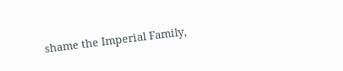shame the Imperial Family,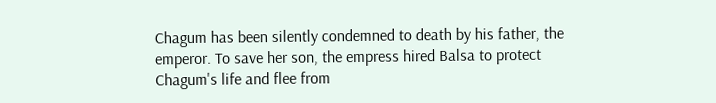Chagum has been silently condemned to death by his father, the emperor. To save her son, the empress hired Balsa to protect Chagum's life and flee from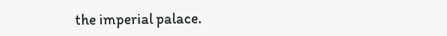the imperial palace.